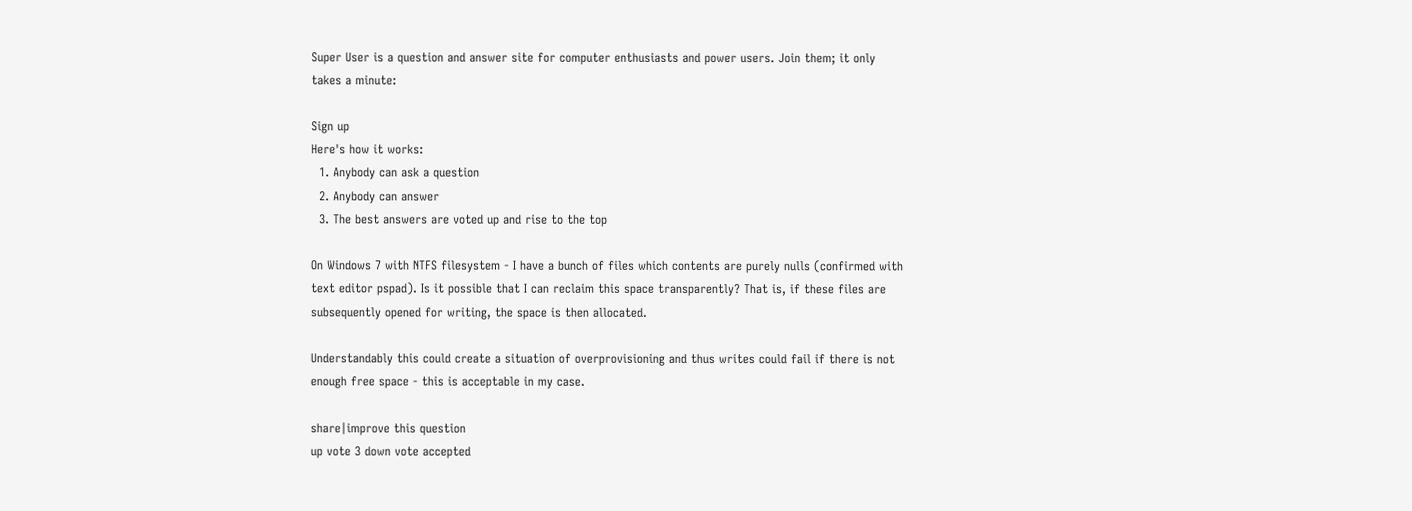Super User is a question and answer site for computer enthusiasts and power users. Join them; it only takes a minute:

Sign up
Here's how it works:
  1. Anybody can ask a question
  2. Anybody can answer
  3. The best answers are voted up and rise to the top

On Windows 7 with NTFS filesystem - I have a bunch of files which contents are purely nulls (confirmed with text editor pspad). Is it possible that I can reclaim this space transparently? That is, if these files are subsequently opened for writing, the space is then allocated.

Understandably this could create a situation of overprovisioning and thus writes could fail if there is not enough free space - this is acceptable in my case.

share|improve this question
up vote 3 down vote accepted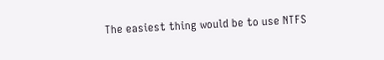The easiest thing would be to use NTFS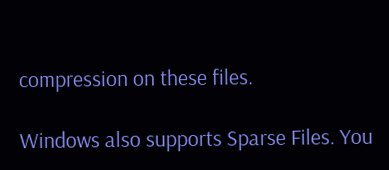compression on these files.

Windows also supports Sparse Files. You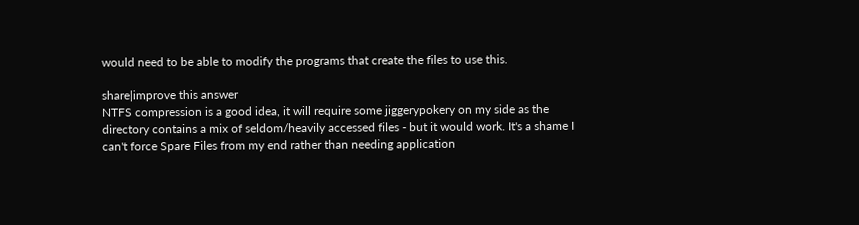would need to be able to modify the programs that create the files to use this.

share|improve this answer
NTFS compression is a good idea, it will require some jiggerypokery on my side as the directory contains a mix of seldom/heavily accessed files - but it would work. It's a shame I can't force Spare Files from my end rather than needing application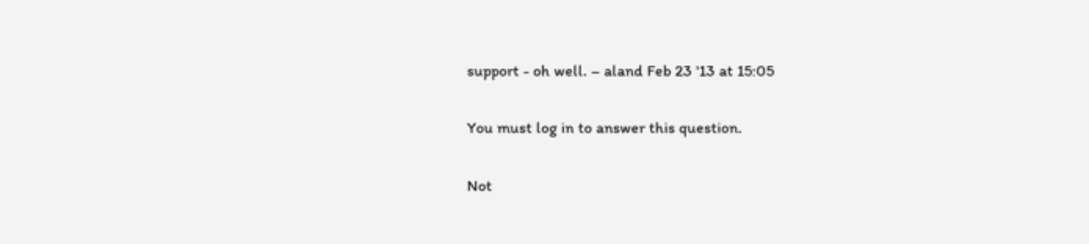support - oh well. – aland Feb 23 '13 at 15:05

You must log in to answer this question.

Not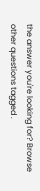the answer you're looking for? Browse other questions tagged .